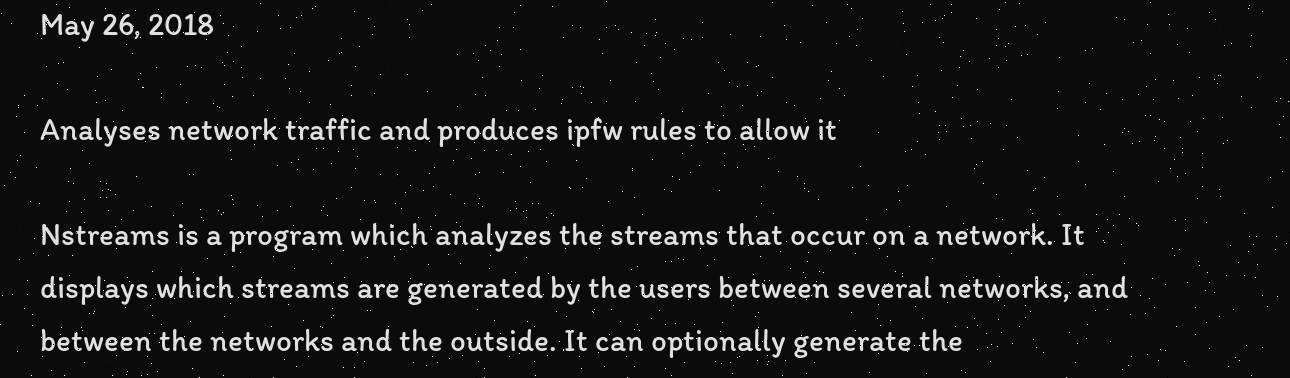May 26, 2018

Analyses network traffic and produces ipfw rules to allow it

Nstreams is a program which analyzes the streams that occur on a network. It displays which streams are generated by the users between several networks, and between the networks and the outside. It can optionally generate the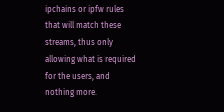ipchains or ipfw rules that will match these streams, thus only allowing what is required for the users, and nothing more.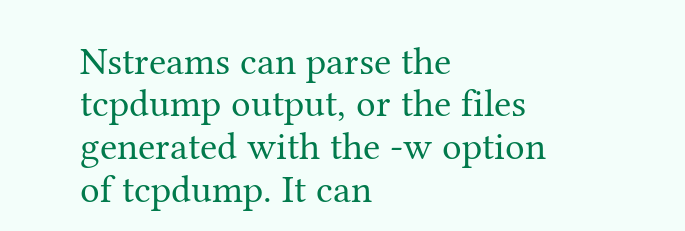Nstreams can parse the tcpdump output, or the files generated with the -w option of tcpdump. It can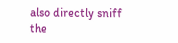also directly sniff the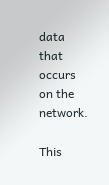data that occurs on the network.

This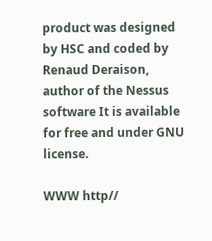product was designed by HSC and coded by Renaud Deraison, author of the Nessus software It is available for free and under GNU license.

WWW http//